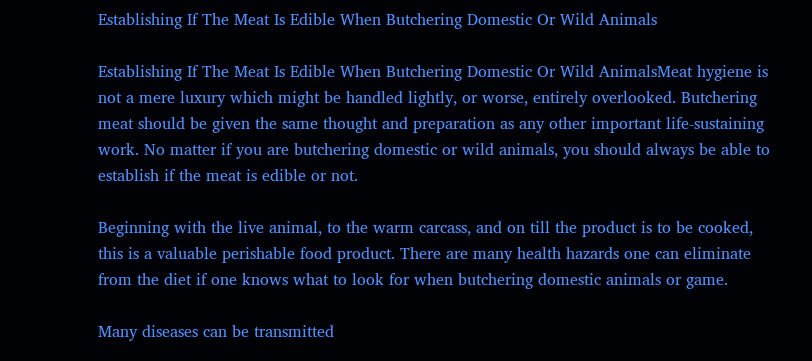Establishing If The Meat Is Edible When Butchering Domestic Or Wild Animals

Establishing If The Meat Is Edible When Butchering Domestic Or Wild AnimalsMeat hygiene is not a mere luxury which might be handled lightly, or worse, entirely overlooked. Butchering meat should be given the same thought and preparation as any other important life-sustaining work. No matter if you are butchering domestic or wild animals, you should always be able to establish if the meat is edible or not.

Beginning with the live animal, to the warm carcass, and on till the product is to be cooked, this is a valuable perishable food product. There are many health hazards one can eliminate from the diet if one knows what to look for when butchering domestic animals or game.

Many diseases can be transmitted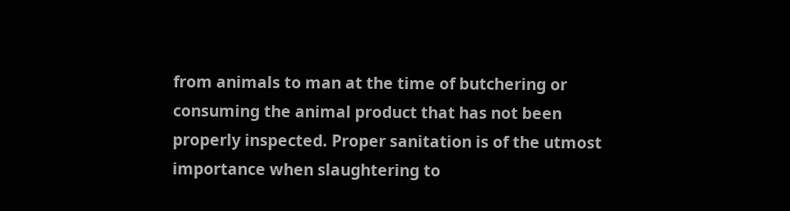from animals to man at the time of butchering or consuming the animal product that has not been properly inspected. Proper sanitation is of the utmost importance when slaughtering to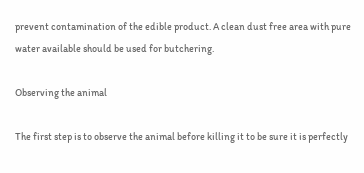prevent contamination of the edible product. A clean dust free area with pure water available should be used for butchering.

Observing the animal

The first step is to observe the animal before killing it to be sure it is perfectly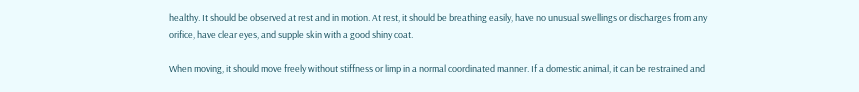healthy. It should be observed at rest and in motion. At rest, it should be breathing easily, have no unusual swellings or discharges from any orifice, have clear eyes, and supple skin with a good shiny coat.

When moving, it should move freely without stiffness or limp in a normal coordinated manner. If a domestic animal, it can be restrained and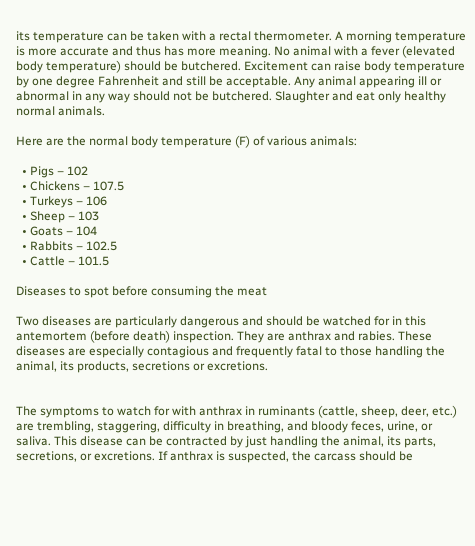its temperature can be taken with a rectal thermometer. A morning temperature is more accurate and thus has more meaning. No animal with a fever (elevated body temperature) should be butchered. Excitement can raise body temperature by one degree Fahrenheit and still be acceptable. Any animal appearing ill or abnormal in any way should not be butchered. Slaughter and eat only healthy normal animals.

Here are the normal body temperature (F) of various animals:

  • Pigs – 102
  • Chickens – 107.5
  • Turkeys – 106
  • Sheep – 103
  • Goats – 104
  • Rabbits – 102.5
  • Cattle – 101.5

Diseases to spot before consuming the meat

Two diseases are particularly dangerous and should be watched for in this antemortem (before death) inspection. They are anthrax and rabies. These diseases are especially contagious and frequently fatal to those handling the animal, its products, secretions or excretions.


The symptoms to watch for with anthrax in ruminants (cattle, sheep, deer, etc.) are trembling, staggering, difficulty in breathing, and bloody feces, urine, or saliva. This disease can be contracted by just handling the animal, its parts, secretions, or excretions. If anthrax is suspected, the carcass should be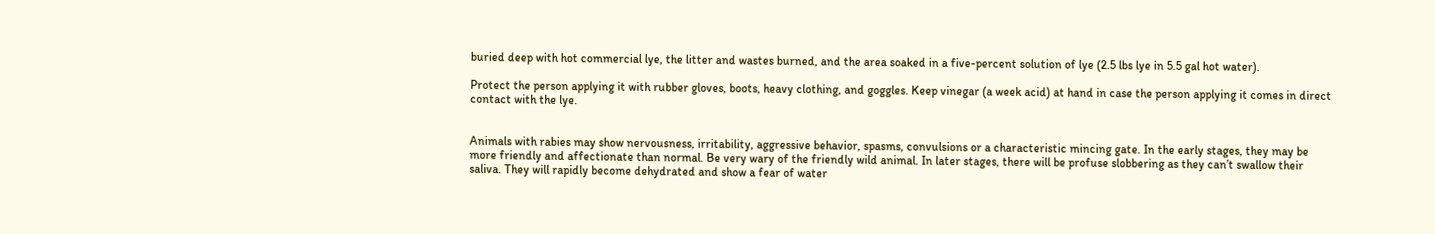buried deep with hot commercial lye, the litter and wastes burned, and the area soaked in a five-percent solution of lye (2.5 lbs lye in 5.5 gal hot water).

Protect the person applying it with rubber gloves, boots, heavy clothing, and goggles. Keep vinegar (a week acid) at hand in case the person applying it comes in direct contact with the lye.


Animals with rabies may show nervousness, irritability, aggressive behavior, spasms, convulsions or a characteristic mincing gate. In the early stages, they may be more friendly and affectionate than normal. Be very wary of the friendly wild animal. In later stages, there will be profuse slobbering as they can’t swallow their saliva. They will rapidly become dehydrated and show a fear of water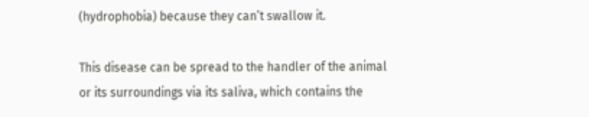(hydrophobia) because they can’t swallow it.

This disease can be spread to the handler of the animal or its surroundings via its saliva, which contains the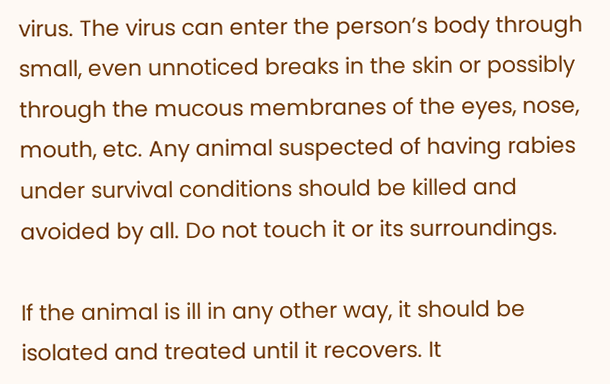virus. The virus can enter the person’s body through small, even unnoticed breaks in the skin or possibly through the mucous membranes of the eyes, nose, mouth, etc. Any animal suspected of having rabies under survival conditions should be killed and avoided by all. Do not touch it or its surroundings.

If the animal is ill in any other way, it should be isolated and treated until it recovers. It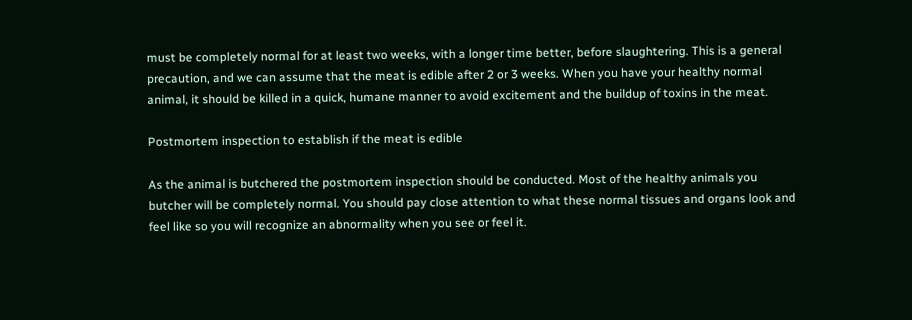must be completely normal for at least two weeks, with a longer time better, before slaughtering. This is a general precaution, and we can assume that the meat is edible after 2 or 3 weeks. When you have your healthy normal animal, it should be killed in a quick, humane manner to avoid excitement and the buildup of toxins in the meat.

Postmortem inspection to establish if the meat is edible

As the animal is butchered the postmortem inspection should be conducted. Most of the healthy animals you butcher will be completely normal. You should pay close attention to what these normal tissues and organs look and feel like so you will recognize an abnormality when you see or feel it.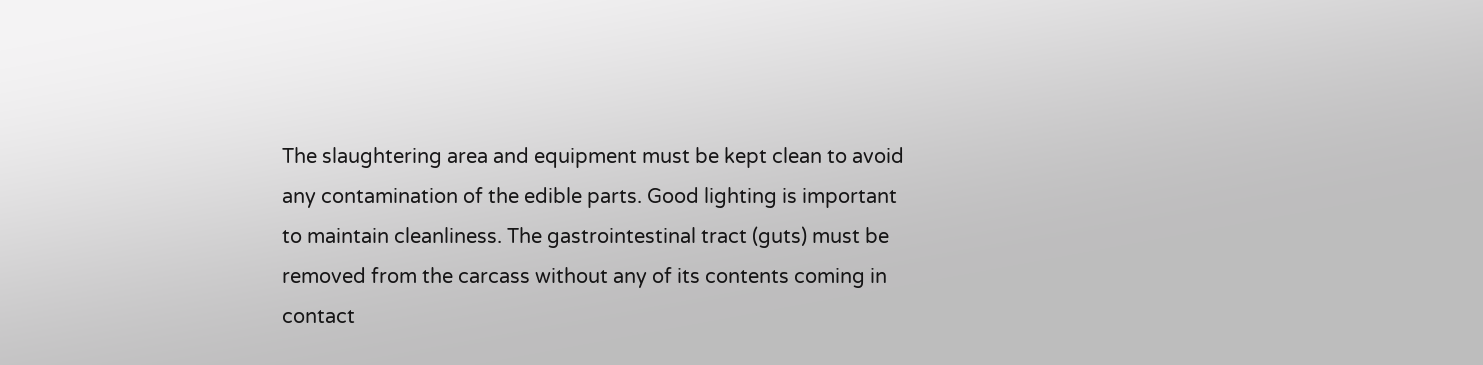The slaughtering area and equipment must be kept clean to avoid any contamination of the edible parts. Good lighting is important to maintain cleanliness. The gastrointestinal tract (guts) must be removed from the carcass without any of its contents coming in contact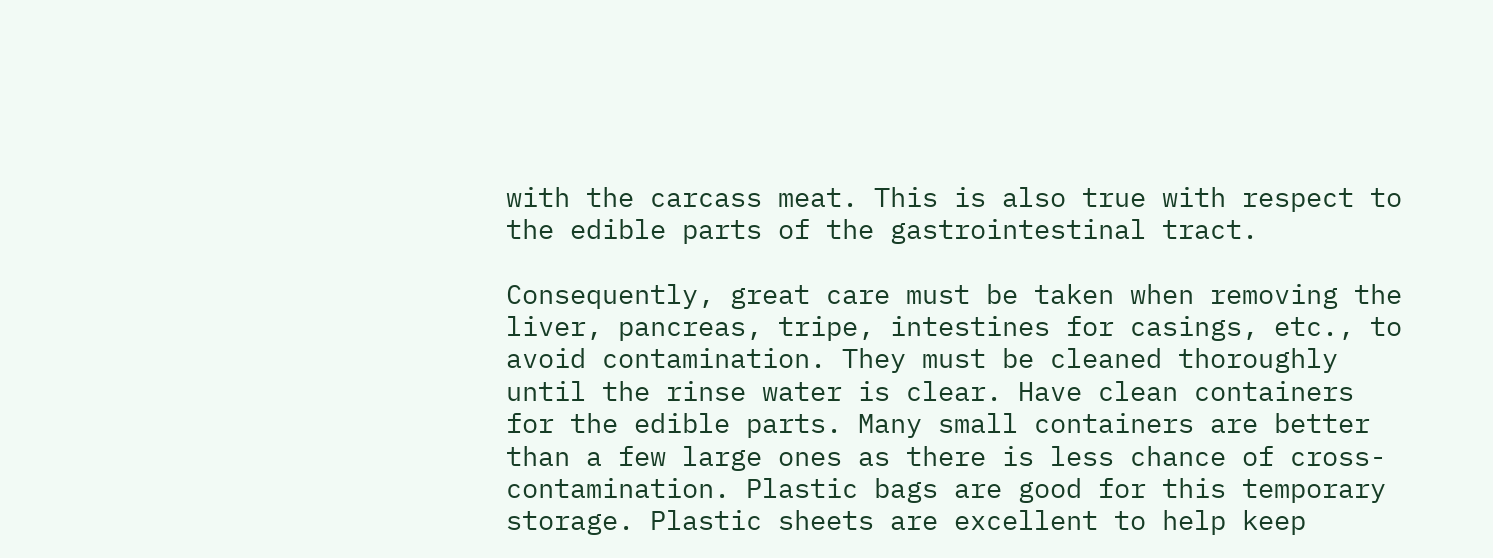with the carcass meat. This is also true with respect to the edible parts of the gastrointestinal tract.

Consequently, great care must be taken when removing the liver, pancreas, tripe, intestines for casings, etc., to avoid contamination. They must be cleaned thoroughly until the rinse water is clear. Have clean containers for the edible parts. Many small containers are better than a few large ones as there is less chance of cross-contamination. Plastic bags are good for this temporary storage. Plastic sheets are excellent to help keep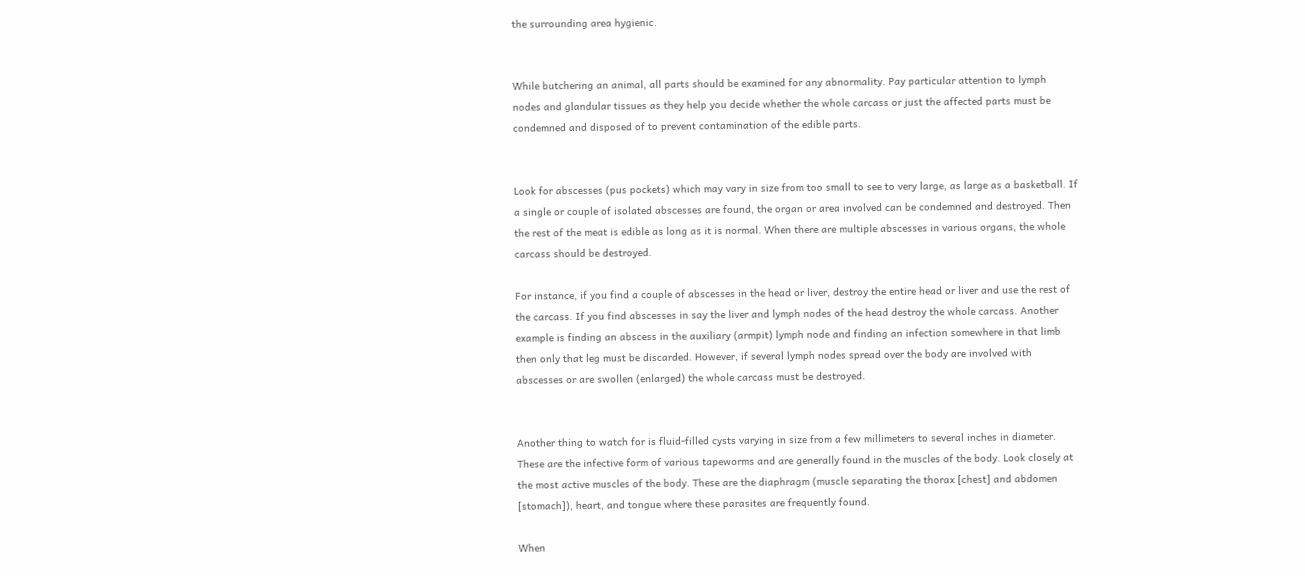the surrounding area hygienic.


While butchering an animal, all parts should be examined for any abnormality. Pay particular attention to lymph nodes and glandular tissues as they help you decide whether the whole carcass or just the affected parts must be condemned and disposed of to prevent contamination of the edible parts.


Look for abscesses (pus pockets) which may vary in size from too small to see to very large, as large as a basketball. If a single or couple of isolated abscesses are found, the organ or area involved can be condemned and destroyed. Then the rest of the meat is edible as long as it is normal. When there are multiple abscesses in various organs, the whole carcass should be destroyed.

For instance, if you find a couple of abscesses in the head or liver, destroy the entire head or liver and use the rest of the carcass. If you find abscesses in say the liver and lymph nodes of the head destroy the whole carcass. Another example is finding an abscess in the auxiliary (armpit) lymph node and finding an infection somewhere in that limb then only that leg must be discarded. However, if several lymph nodes spread over the body are involved with abscesses or are swollen (enlarged) the whole carcass must be destroyed.


Another thing to watch for is fluid-filled cysts varying in size from a few millimeters to several inches in diameter. These are the infective form of various tapeworms and are generally found in the muscles of the body. Look closely at the most active muscles of the body. These are the diaphragm (muscle separating the thorax [chest] and abdomen [stomach]), heart, and tongue where these parasites are frequently found.

When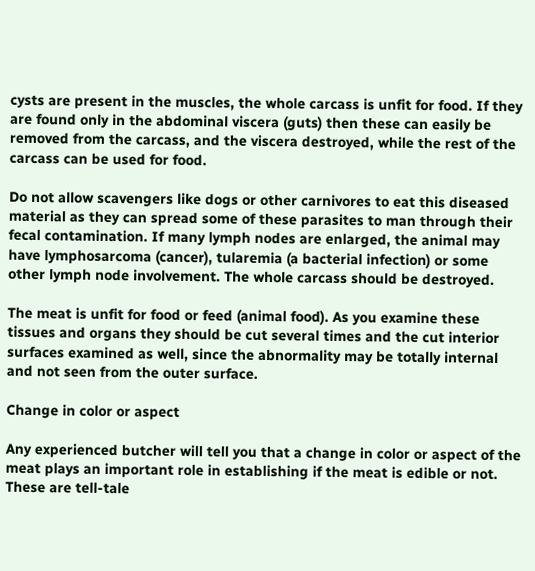cysts are present in the muscles, the whole carcass is unfit for food. If they are found only in the abdominal viscera (guts) then these can easily be removed from the carcass, and the viscera destroyed, while the rest of the carcass can be used for food.

Do not allow scavengers like dogs or other carnivores to eat this diseased material as they can spread some of these parasites to man through their fecal contamination. If many lymph nodes are enlarged, the animal may have lymphosarcoma (cancer), tularemia (a bacterial infection) or some other lymph node involvement. The whole carcass should be destroyed.

The meat is unfit for food or feed (animal food). As you examine these tissues and organs they should be cut several times and the cut interior surfaces examined as well, since the abnormality may be totally internal and not seen from the outer surface.

Change in color or aspect

Any experienced butcher will tell you that a change in color or aspect of the meat plays an important role in establishing if the meat is edible or not. These are tell-tale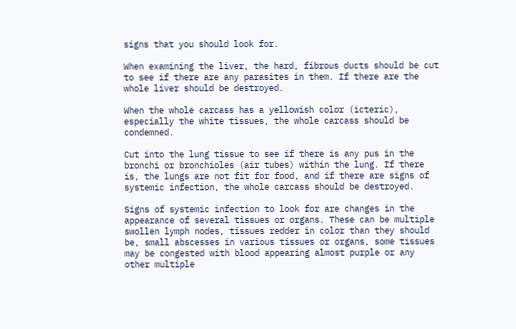signs that you should look for.

When examining the liver, the hard, fibrous ducts should be cut to see if there are any parasites in them. If there are the whole liver should be destroyed.

When the whole carcass has a yellowish color (icteric), especially the white tissues, the whole carcass should be condemned.

Cut into the lung tissue to see if there is any pus in the bronchi or bronchioles (air tubes) within the lung. If there is, the lungs are not fit for food, and if there are signs of systemic infection, the whole carcass should be destroyed.

Signs of systemic infection to look for are changes in the appearance of several tissues or organs. These can be multiple swollen lymph nodes, tissues redder in color than they should be, small abscesses in various tissues or organs, some tissues may be congested with blood appearing almost purple or any other multiple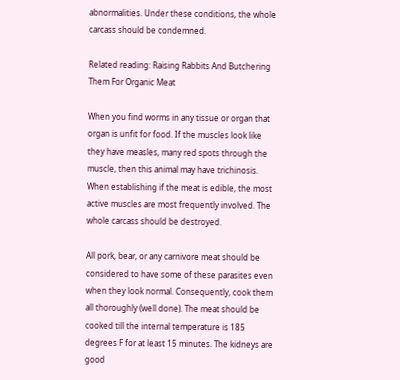abnormalities. Under these conditions, the whole carcass should be condemned.

Related reading: Raising Rabbits And Butchering Them For Organic Meat

When you find worms in any tissue or organ that organ is unfit for food. If the muscles look like they have measles, many red spots through the muscle, then this animal may have trichinosis. When establishing if the meat is edible, the most active muscles are most frequently involved. The whole carcass should be destroyed.

All pork, bear, or any carnivore meat should be considered to have some of these parasites even when they look normal. Consequently, cook them all thoroughly (well done). The meat should be cooked till the internal temperature is 185 degrees F for at least 15 minutes. The kidneys are good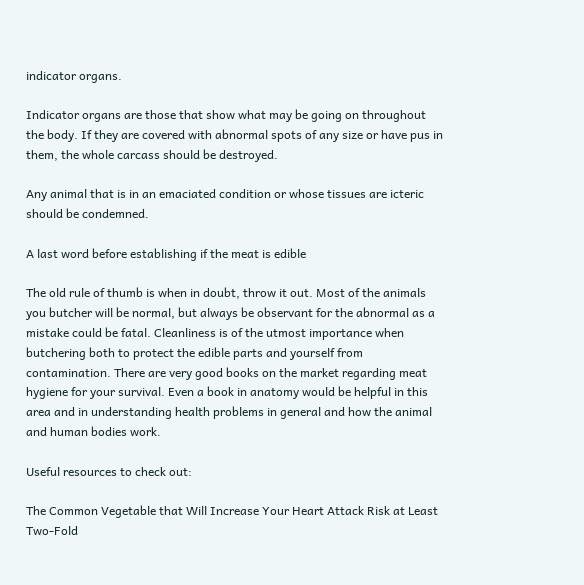indicator organs.

Indicator organs are those that show what may be going on throughout the body. If they are covered with abnormal spots of any size or have pus in them, the whole carcass should be destroyed.

Any animal that is in an emaciated condition or whose tissues are icteric should be condemned.

A last word before establishing if the meat is edible

The old rule of thumb is when in doubt, throw it out. Most of the animals you butcher will be normal, but always be observant for the abnormal as a mistake could be fatal. Cleanliness is of the utmost importance when butchering both to protect the edible parts and yourself from contamination. There are very good books on the market regarding meat hygiene for your survival. Even a book in anatomy would be helpful in this area and in understanding health problems in general and how the animal and human bodies work.

Useful resources to check out:

The Common Vegetable that Will Increase Your Heart Attack Risk at Least Two-Fold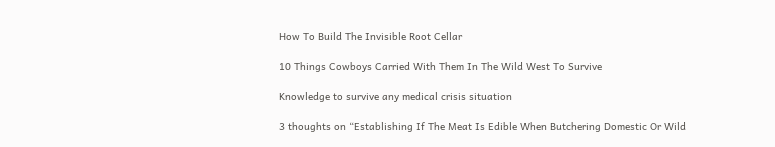How To Build The Invisible Root Cellar

10 Things Cowboys Carried With Them In The Wild West To Survive

Knowledge to survive any medical crisis situation

3 thoughts on “Establishing If The Meat Is Edible When Butchering Domestic Or Wild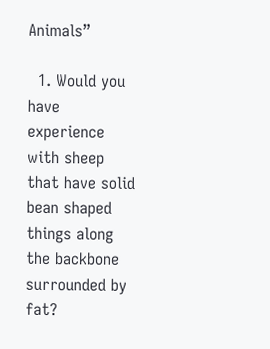Animals”

  1. Would you have experience with sheep that have solid bean shaped things along the backbone surrounded by fat?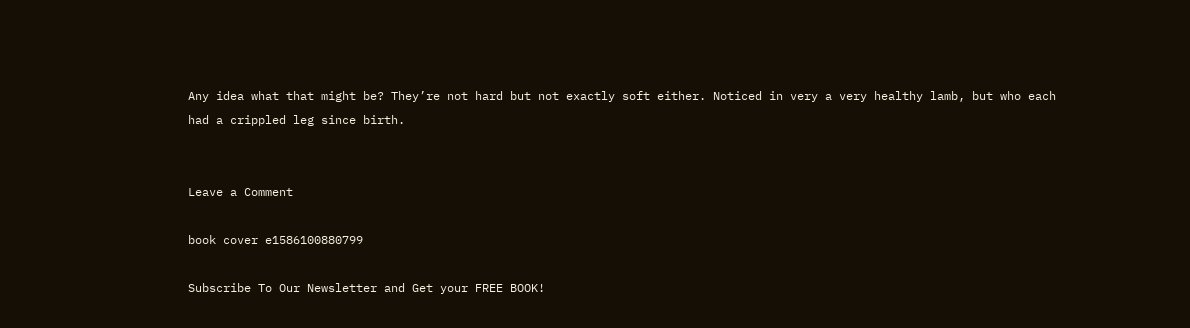Any idea what that might be? They’re not hard but not exactly soft either. Noticed in very a very healthy lamb, but who each had a crippled leg since birth.


Leave a Comment

book cover e1586100880799

Subscribe To Our Newsletter and Get your FREE BOOK!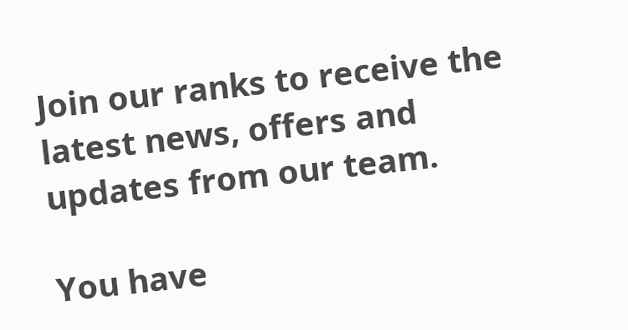Join our ranks to receive the latest news, offers and updates from our team.

You have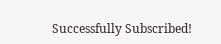Successfully Subscribed!